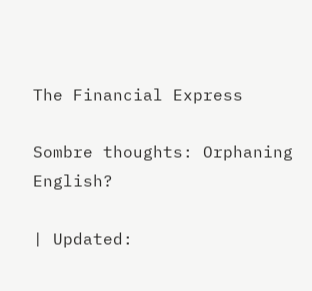The Financial Express

Sombre thoughts: Orphaning English?

| Updated: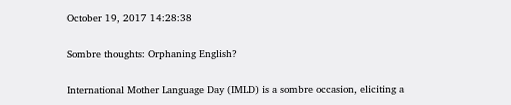October 19, 2017 14:28:38

Sombre thoughts: Orphaning English?

International Mother Language Day (IMLD) is a sombre occasion, eliciting a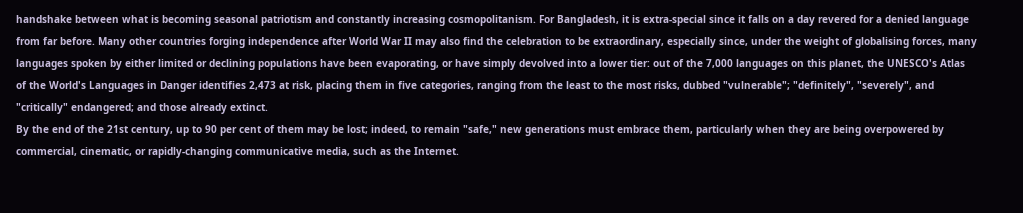handshake between what is becoming seasonal patriotism and constantly increasing cosmopolitanism. For Bangladesh, it is extra-special since it falls on a day revered for a denied language from far before. Many other countries forging independence after World War II may also find the celebration to be extraordinary, especially since, under the weight of globalising forces, many languages spoken by either limited or declining populations have been evaporating, or have simply devolved into a lower tier: out of the 7,000 languages on this planet, the UNESCO's Atlas of the World's Languages in Danger identifies 2,473 at risk, placing them in five categories, ranging from the least to the most risks, dubbed "vulnerable"; "definitely", "severely", and "critically" endangered; and those already extinct.
By the end of the 21st century, up to 90 per cent of them may be lost; indeed, to remain "safe," new generations must embrace them, particularly when they are being overpowered by commercial, cinematic, or rapidly-changing communicative media, such as the Internet.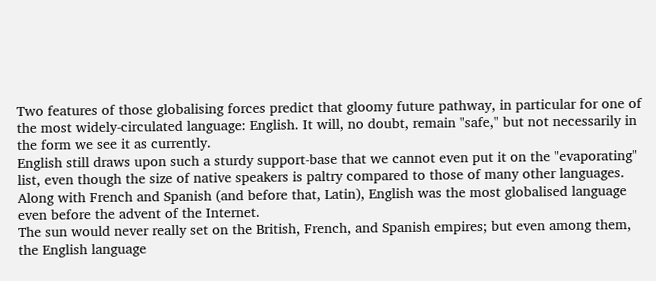Two features of those globalising forces predict that gloomy future pathway, in particular for one of the most widely-circulated language: English. It will, no doubt, remain "safe," but not necessarily in the form we see it as currently.
English still draws upon such a sturdy support-base that we cannot even put it on the "evaporating" list, even though the size of native speakers is paltry compared to those of many other languages. Along with French and Spanish (and before that, Latin), English was the most globalised language even before the advent of the Internet.
The sun would never really set on the British, French, and Spanish empires; but even among them, the English language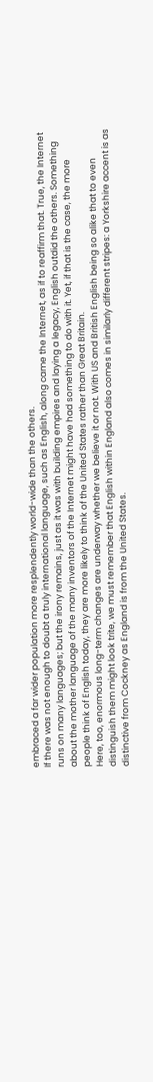embraced a far wider population more resplendently world-wide than the others.
If there was not enough to doubt a truly international language, such as English, along came the Internet, as if to reaffirm that. True, the Internet runs on many languages; but the irony remains, just as it was with building empires and laying a legacy, English outdid the others. Something about the mother language of the many inventors of the Internet might have had something to do with it. Yet, if that is the case, the more people think of English today, they are more likely to think of the United States rather than Great Britain.
Here, too, enormous long-term changes are underway whether we believe it or not. With US and British English being so alike that to even distinguish them might look trite, we must remember that English within England also comes in similarly different stripes: a Yorkshire accent is as distinctive from Cockney as England is from the United States.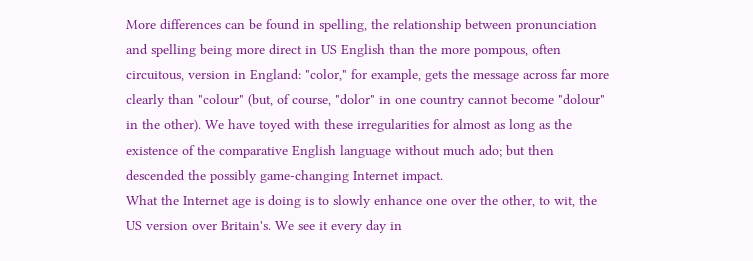More differences can be found in spelling, the relationship between pronunciation and spelling being more direct in US English than the more pompous, often circuitous, version in England: "color," for example, gets the message across far more clearly than "colour" (but, of course, "dolor" in one country cannot become "dolour" in the other). We have toyed with these irregularities for almost as long as the existence of the comparative English language without much ado; but then descended the possibly game-changing Internet impact.
What the Internet age is doing is to slowly enhance one over the other, to wit, the US version over Britain's. We see it every day in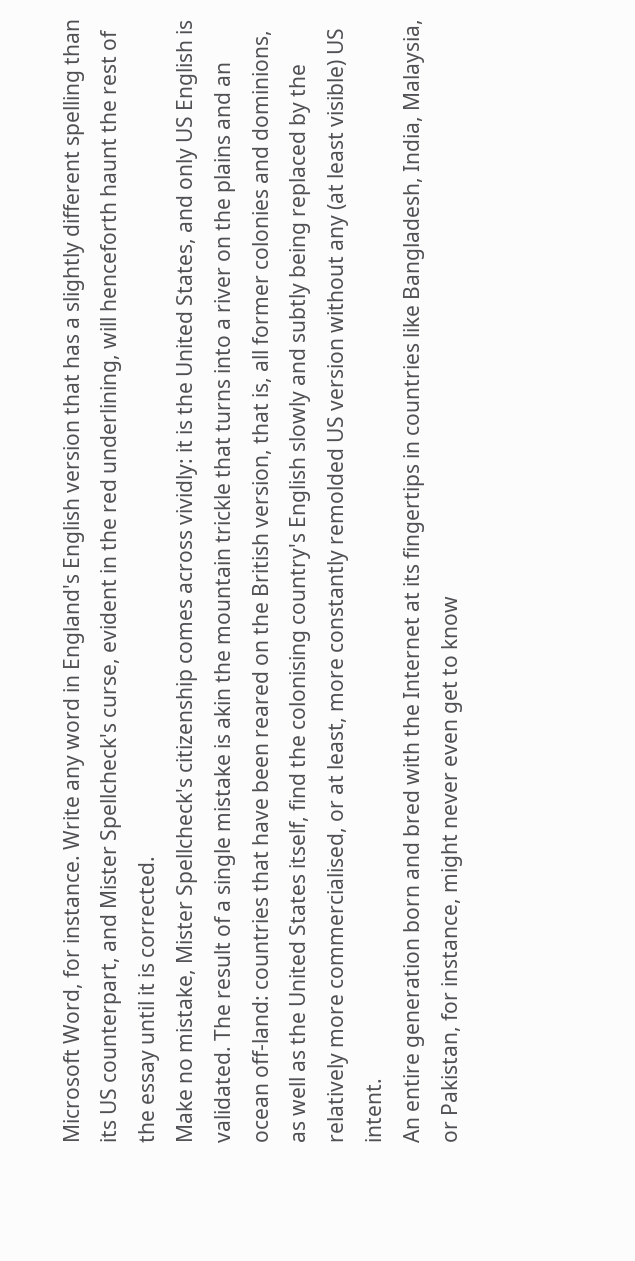Microsoft Word, for instance. Write any word in England's English version that has a slightly different spelling than its US counterpart, and Mister Spellcheck's curse, evident in the red underlining, will henceforth haunt the rest of the essay until it is corrected.
Make no mistake, Mister Spellcheck's citizenship comes across vividly: it is the United States, and only US English is validated. The result of a single mistake is akin the mountain trickle that turns into a river on the plains and an ocean off-land: countries that have been reared on the British version, that is, all former colonies and dominions, as well as the United States itself, find the colonising country's English slowly and subtly being replaced by the relatively more commercialised, or at least, more constantly remolded US version without any (at least visible) US intent.
An entire generation born and bred with the Internet at its fingertips in countries like Bangladesh, India, Malaysia, or Pakistan, for instance, might never even get to know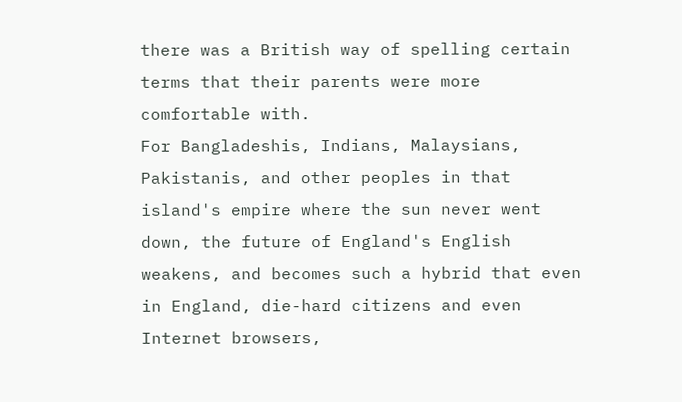there was a British way of spelling certain terms that their parents were more comfortable with.
For Bangladeshis, Indians, Malaysians, Pakistanis, and other peoples in that island's empire where the sun never went down, the future of England's English weakens, and becomes such a hybrid that even in England, die-hard citizens and even Internet browsers,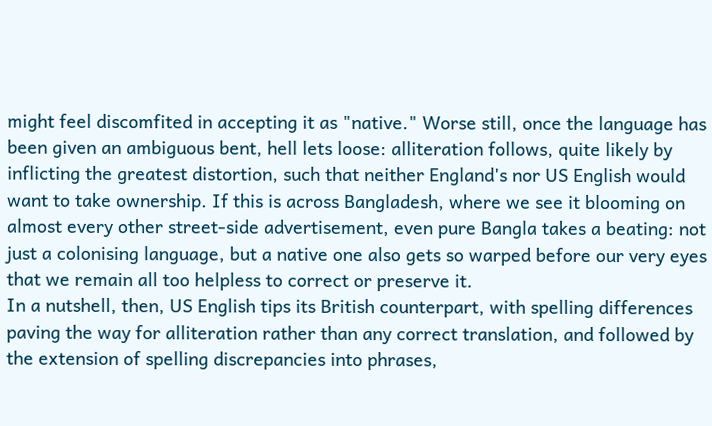might feel discomfited in accepting it as "native." Worse still, once the language has been given an ambiguous bent, hell lets loose: alliteration follows, quite likely by inflicting the greatest distortion, such that neither England's nor US English would want to take ownership. If this is across Bangladesh, where we see it blooming on almost every other street-side advertisement, even pure Bangla takes a beating: not just a colonising language, but a native one also gets so warped before our very eyes that we remain all too helpless to correct or preserve it.
In a nutshell, then, US English tips its British counterpart, with spelling differences paving the way for alliteration rather than any correct translation, and followed by the extension of spelling discrepancies into phrases,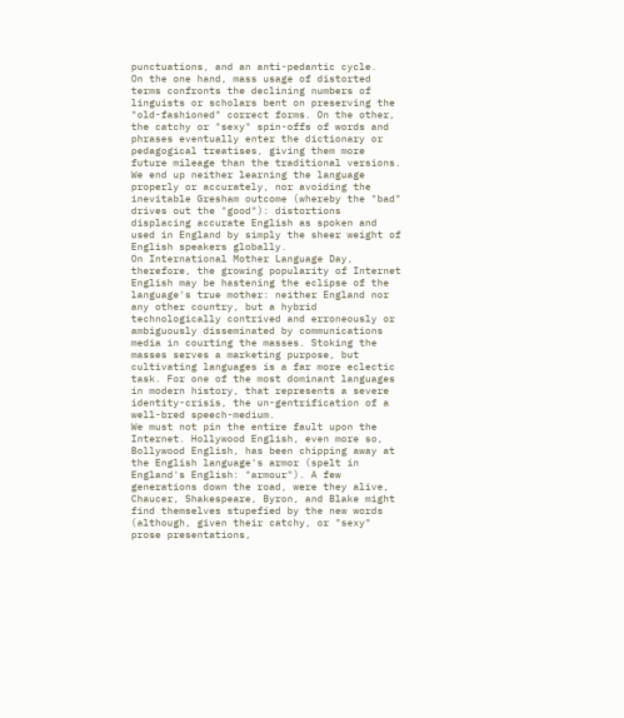punctuations, and an anti-pedantic cycle.
On the one hand, mass usage of distorted terms confronts the declining numbers of linguists or scholars bent on preserving the "old-fashioned" correct forms. On the other, the catchy or "sexy" spin-offs of words and phrases eventually enter the dictionary or pedagogical treatises, giving them more future mileage than the traditional versions. We end up neither learning the language properly or accurately, nor avoiding the inevitable Gresham outcome (whereby the "bad" drives out the "good"): distortions displacing accurate English as spoken and used in England by simply the sheer weight of English speakers globally.
On International Mother Language Day, therefore, the growing popularity of Internet English may be hastening the eclipse of the language's true mother: neither England nor any other country, but a hybrid technologically contrived and erroneously or ambiguously disseminated by communications media in courting the masses. Stoking the masses serves a marketing purpose, but cultivating languages is a far more eclectic task. For one of the most dominant languages in modern history, that represents a severe identity-crisis, the un-gentrification of a well-bred speech-medium.
We must not pin the entire fault upon the Internet. Hollywood English, even more so, Bollywood English, has been chipping away at the English language's armor (spelt in England's English: "armour"). A few generations down the road, were they alive, Chaucer, Shakespeare, Byron, and Blake might find themselves stupefied by the new words (although, given their catchy, or "sexy" prose presentations,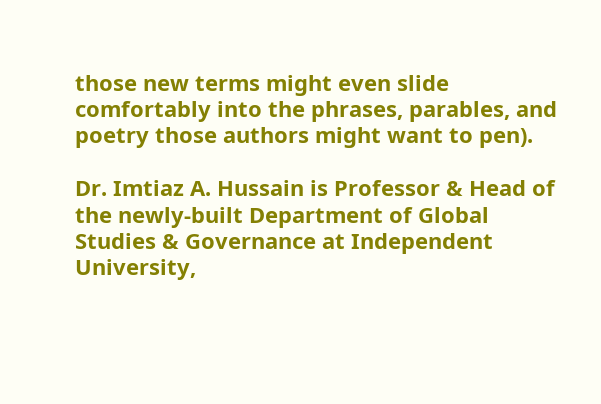those new terms might even slide comfortably into the phrases, parables, and poetry those authors might want to pen).

Dr. Imtiaz A. Hussain is Professor & Head of the newly-built Department of Global Studies & Governance at Independent University,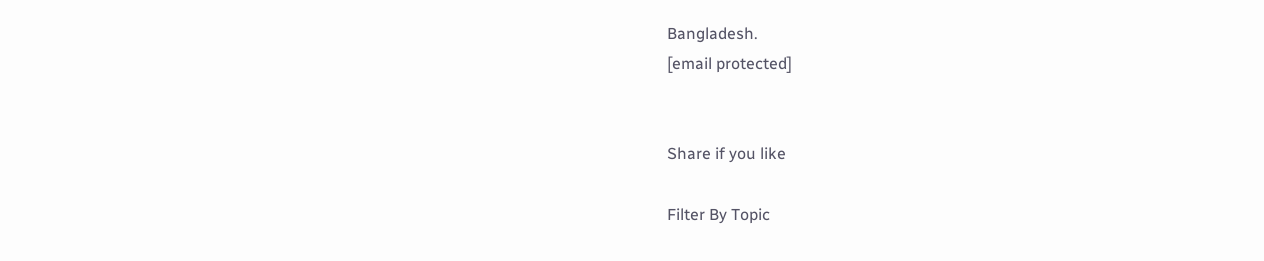Bangladesh.
[email protected]


Share if you like

Filter By Topic